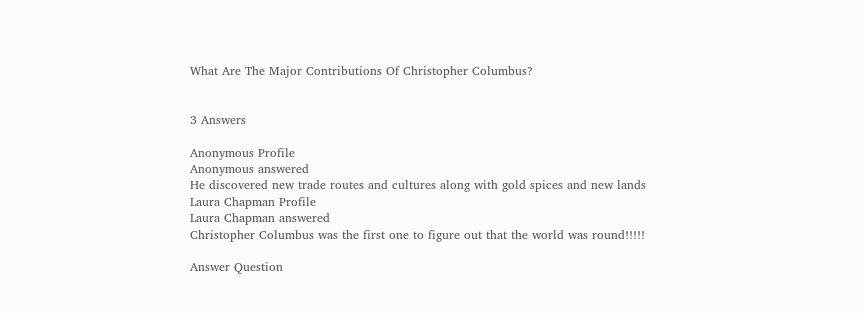What Are The Major Contributions Of Christopher Columbus?


3 Answers

Anonymous Profile
Anonymous answered
He discovered new trade routes and cultures along with gold spices and new lands
Laura Chapman Profile
Laura Chapman answered
Christopher Columbus was the first one to figure out that the world was round!!!!!

Answer Question